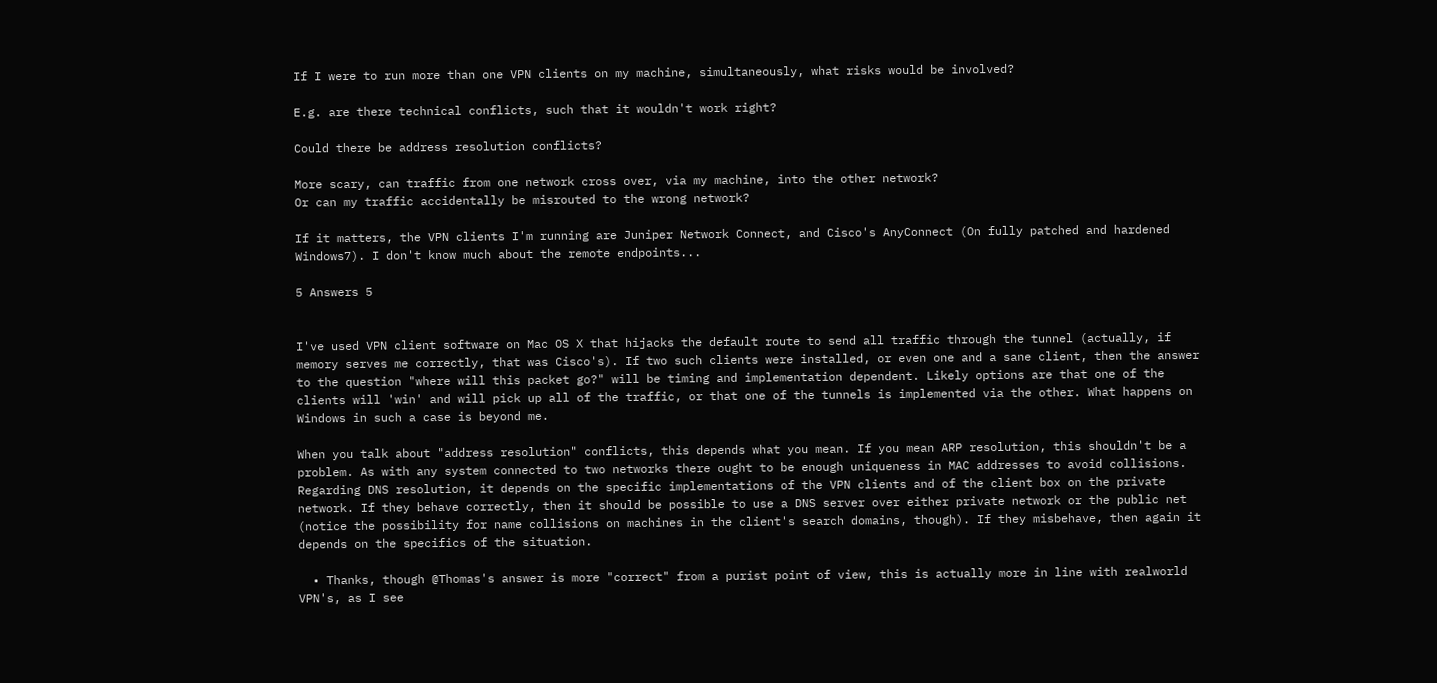If I were to run more than one VPN clients on my machine, simultaneously, what risks would be involved?

E.g. are there technical conflicts, such that it wouldn't work right?

Could there be address resolution conflicts?

More scary, can traffic from one network cross over, via my machine, into the other network?
Or can my traffic accidentally be misrouted to the wrong network?

If it matters, the VPN clients I'm running are Juniper Network Connect, and Cisco's AnyConnect (On fully patched and hardened Windows7). I don't know much about the remote endpoints...

5 Answers 5


I've used VPN client software on Mac OS X that hijacks the default route to send all traffic through the tunnel (actually, if memory serves me correctly, that was Cisco's). If two such clients were installed, or even one and a sane client, then the answer to the question "where will this packet go?" will be timing and implementation dependent. Likely options are that one of the clients will 'win' and will pick up all of the traffic, or that one of the tunnels is implemented via the other. What happens on Windows in such a case is beyond me.

When you talk about "address resolution" conflicts, this depends what you mean. If you mean ARP resolution, this shouldn't be a problem. As with any system connected to two networks there ought to be enough uniqueness in MAC addresses to avoid collisions. Regarding DNS resolution, it depends on the specific implementations of the VPN clients and of the client box on the private network. If they behave correctly, then it should be possible to use a DNS server over either private network or the public net (notice the possibility for name collisions on machines in the client's search domains, though). If they misbehave, then again it depends on the specifics of the situation.

  • Thanks, though @Thomas's answer is more "correct" from a purist point of view, this is actually more in line with realworld VPN's, as I see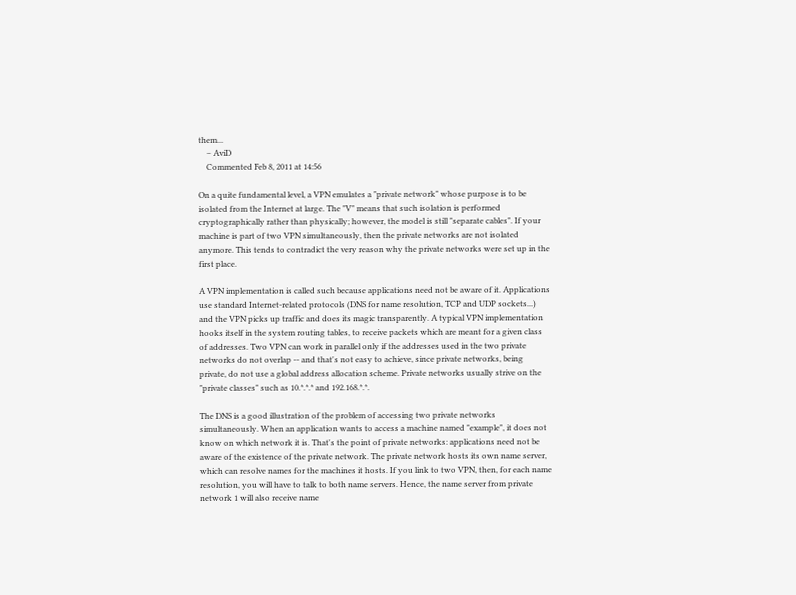them...
    – AviD
    Commented Feb 8, 2011 at 14:56

On a quite fundamental level, a VPN emulates a "private network" whose purpose is to be isolated from the Internet at large. The "V" means that such isolation is performed cryptographically rather than physically; however, the model is still "separate cables". If your machine is part of two VPN simultaneously, then the private networks are not isolated anymore. This tends to contradict the very reason why the private networks were set up in the first place.

A VPN implementation is called such because applications need not be aware of it. Applications use standard Internet-related protocols (DNS for name resolution, TCP and UDP sockets...) and the VPN picks up traffic and does its magic transparently. A typical VPN implementation hooks itself in the system routing tables, to receive packets which are meant for a given class of addresses. Two VPN can work in parallel only if the addresses used in the two private networks do not overlap -- and that's not easy to achieve, since private networks, being private, do not use a global address allocation scheme. Private networks usually strive on the "private classes" such as 10.*.*.* and 192.168.*.*.

The DNS is a good illustration of the problem of accessing two private networks simultaneously. When an application wants to access a machine named "example", it does not know on which network it is. That's the point of private networks: applications need not be aware of the existence of the private network. The private network hosts its own name server, which can resolve names for the machines it hosts. If you link to two VPN, then, for each name resolution, you will have to talk to both name servers. Hence, the name server from private network 1 will also receive name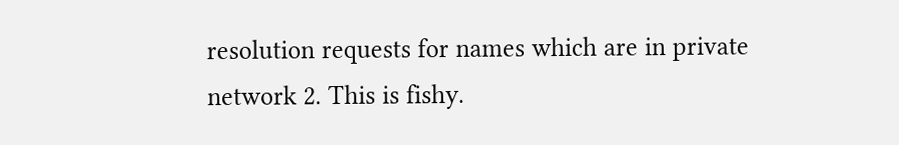resolution requests for names which are in private network 2. This is fishy.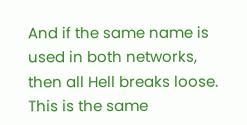And if the same name is used in both networks, then all Hell breaks loose. This is the same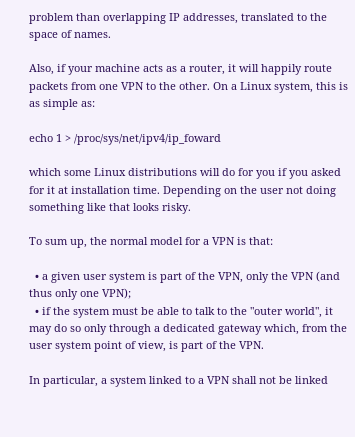problem than overlapping IP addresses, translated to the space of names.

Also, if your machine acts as a router, it will happily route packets from one VPN to the other. On a Linux system, this is as simple as:

echo 1 > /proc/sys/net/ipv4/ip_foward

which some Linux distributions will do for you if you asked for it at installation time. Depending on the user not doing something like that looks risky.

To sum up, the normal model for a VPN is that:

  • a given user system is part of the VPN, only the VPN (and thus only one VPN);
  • if the system must be able to talk to the "outer world", it may do so only through a dedicated gateway which, from the user system point of view, is part of the VPN.

In particular, a system linked to a VPN shall not be linked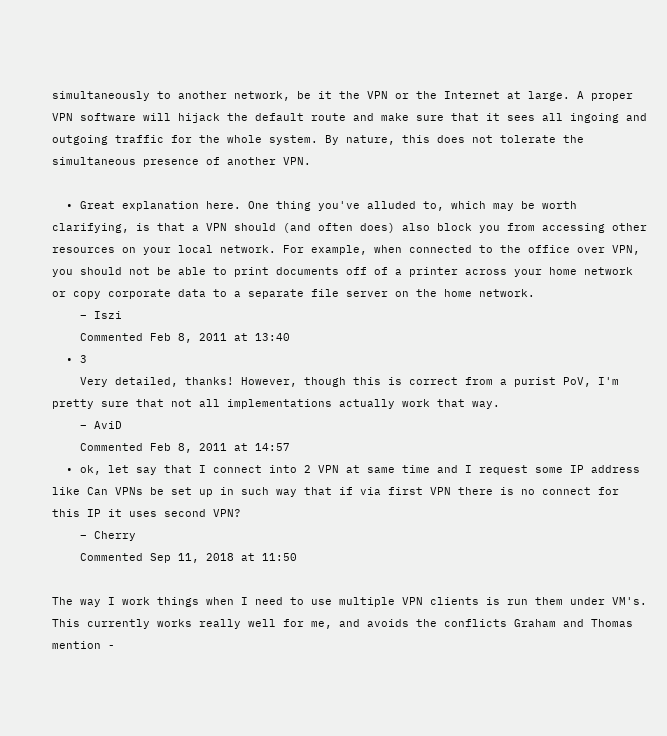simultaneously to another network, be it the VPN or the Internet at large. A proper VPN software will hijack the default route and make sure that it sees all ingoing and outgoing traffic for the whole system. By nature, this does not tolerate the simultaneous presence of another VPN.

  • Great explanation here. One thing you've alluded to, which may be worth clarifying, is that a VPN should (and often does) also block you from accessing other resources on your local network. For example, when connected to the office over VPN, you should not be able to print documents off of a printer across your home network or copy corporate data to a separate file server on the home network.
    – Iszi
    Commented Feb 8, 2011 at 13:40
  • 3
    Very detailed, thanks! However, though this is correct from a purist PoV, I'm pretty sure that not all implementations actually work that way.
    – AviD
    Commented Feb 8, 2011 at 14:57
  • ok, let say that I connect into 2 VPN at same time and I request some IP address like Can VPNs be set up in such way that if via first VPN there is no connect for this IP it uses second VPN?
    – Cherry
    Commented Sep 11, 2018 at 11:50

The way I work things when I need to use multiple VPN clients is run them under VM's. This currently works really well for me, and avoids the conflicts Graham and Thomas mention -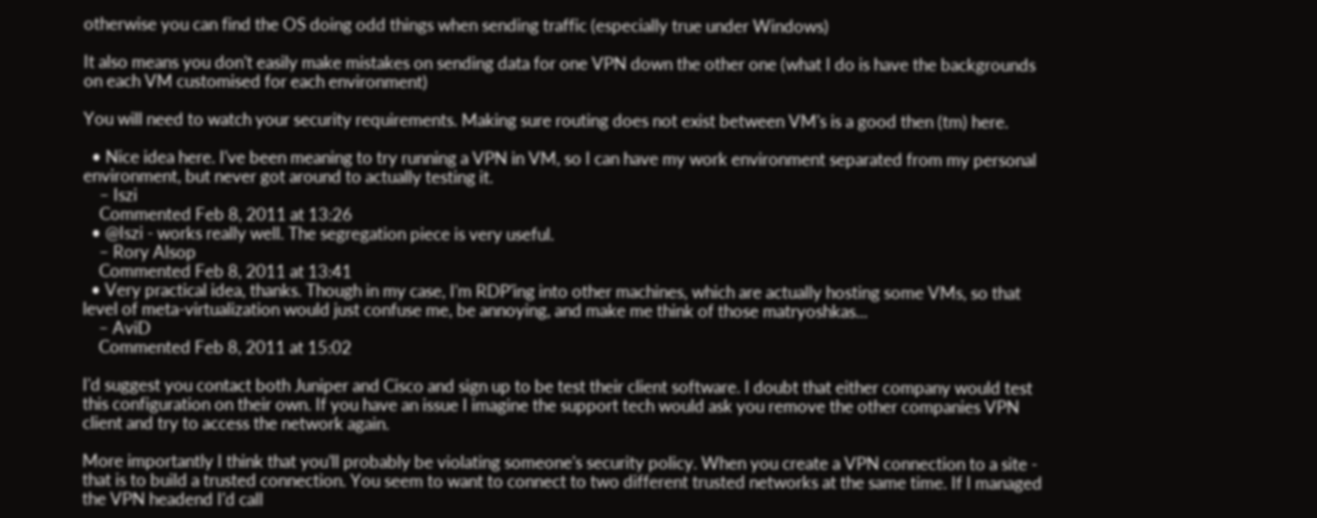otherwise you can find the OS doing odd things when sending traffic (especially true under Windows)

It also means you don't easily make mistakes on sending data for one VPN down the other one (what I do is have the backgrounds on each VM customised for each environment)

You will need to watch your security requirements. Making sure routing does not exist between VM's is a good then (tm) here.

  • Nice idea here. I've been meaning to try running a VPN in VM, so I can have my work environment separated from my personal environment, but never got around to actually testing it.
    – Iszi
    Commented Feb 8, 2011 at 13:26
  • @Iszi - works really well. The segregation piece is very useful.
    – Rory Alsop
    Commented Feb 8, 2011 at 13:41
  • Very practical idea, thanks. Though in my case, I'm RDP'ing into other machines, which are actually hosting some VMs, so that level of meta-virtualization would just confuse me, be annoying, and make me think of those matryoshkas...
    – AviD
    Commented Feb 8, 2011 at 15:02

I'd suggest you contact both Juniper and Cisco and sign up to be test their client software. I doubt that either company would test this configuration on their own. If you have an issue I imagine the support tech would ask you remove the other companies VPN client and try to access the network again.

More importantly I think that you'll probably be violating someone's security policy. When you create a VPN connection to a site - that is to build a trusted connection. You seem to want to connect to two different trusted networks at the same time. If I managed the VPN headend I'd call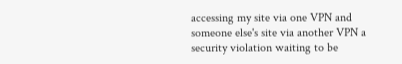accessing my site via one VPN and someone else's site via another VPN a security violation waiting to be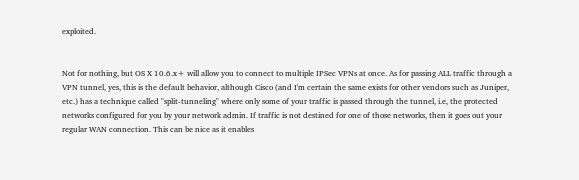exploited.


Not for nothing, but OS X 10.6.x+ will allow you to connect to multiple IPSec VPNs at once. As for passing ALL traffic through a VPN tunnel, yes, this is the default behavior, although Cisco (and I'm certain the same exists for other vendors such as Juniper, etc.) has a technique called "split-tunneling" where only some of your traffic is passed through the tunnel, i.e, the protected networks configured for you by your network admin. If traffic is not destined for one of those networks, then it goes out your regular WAN connection. This can be nice as it enables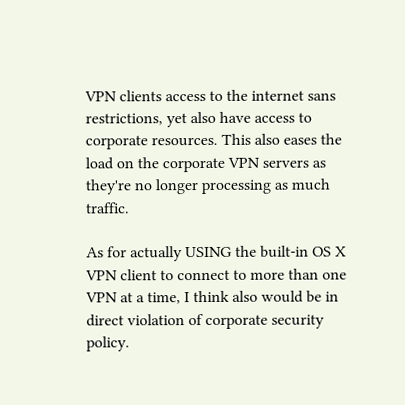VPN clients access to the internet sans restrictions, yet also have access to corporate resources. This also eases the load on the corporate VPN servers as they're no longer processing as much traffic.

As for actually USING the built-in OS X VPN client to connect to more than one VPN at a time, I think also would be in direct violation of corporate security policy.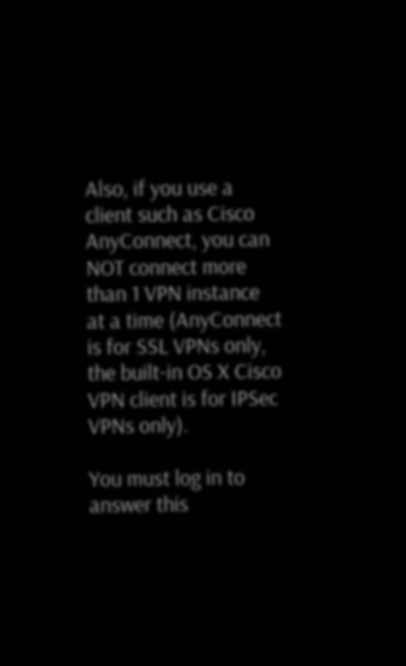Also, if you use a client such as Cisco AnyConnect, you can NOT connect more than 1 VPN instance at a time (AnyConnect is for SSL VPNs only, the built-in OS X Cisco VPN client is for IPSec VPNs only).

You must log in to answer this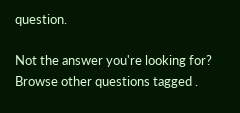question.

Not the answer you're looking for? Browse other questions tagged .